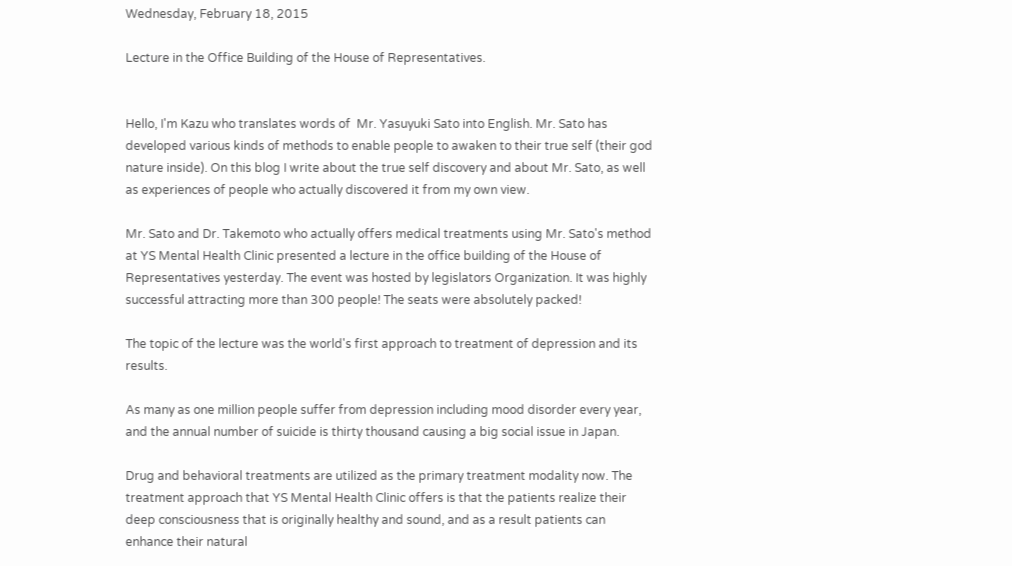Wednesday, February 18, 2015

Lecture in the Office Building of the House of Representatives.


Hello, I'm Kazu who translates words of  Mr. Yasuyuki Sato into English. Mr. Sato has developed various kinds of methods to enable people to awaken to their true self (their god nature inside). On this blog I write about the true self discovery and about Mr. Sato, as well as experiences of people who actually discovered it from my own view.

Mr. Sato and Dr. Takemoto who actually offers medical treatments using Mr. Sato's method at YS Mental Health Clinic presented a lecture in the office building of the House of Representatives yesterday. The event was hosted by legislators Organization. It was highly successful attracting more than 300 people! The seats were absolutely packed!

The topic of the lecture was the world's first approach to treatment of depression and its results.

As many as one million people suffer from depression including mood disorder every year, and the annual number of suicide is thirty thousand causing a big social issue in Japan.

Drug and behavioral treatments are utilized as the primary treatment modality now. The treatment approach that YS Mental Health Clinic offers is that the patients realize their deep consciousness that is originally healthy and sound, and as a result patients can enhance their natural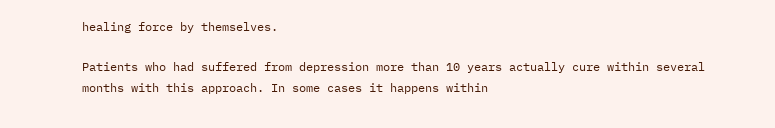healing force by themselves.

Patients who had suffered from depression more than 10 years actually cure within several months with this approach. In some cases it happens within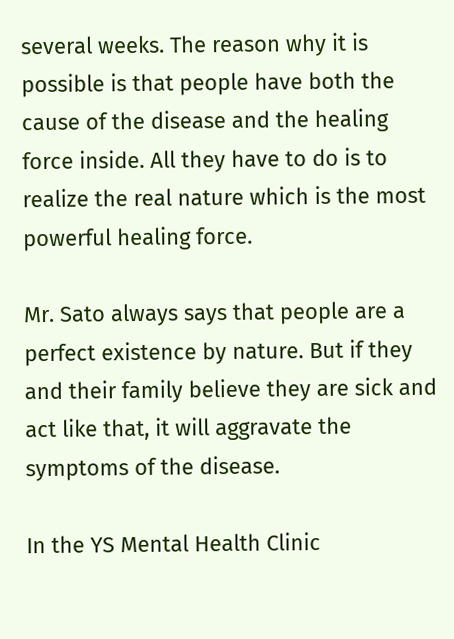several weeks. The reason why it is possible is that people have both the cause of the disease and the healing force inside. All they have to do is to realize the real nature which is the most powerful healing force.

Mr. Sato always says that people are a perfect existence by nature. But if they and their family believe they are sick and act like that, it will aggravate the symptoms of the disease.

In the YS Mental Health Clinic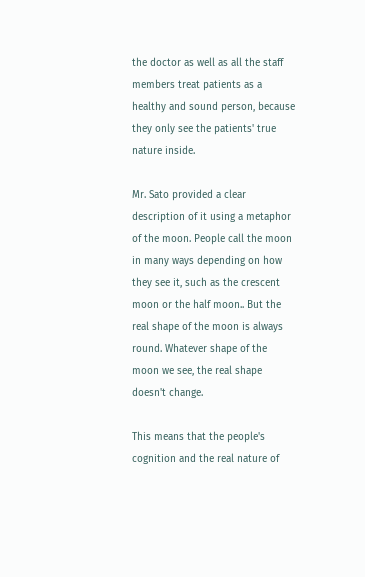the doctor as well as all the staff members treat patients as a healthy and sound person, because they only see the patients' true nature inside.

Mr. Sato provided a clear description of it using a metaphor of the moon. People call the moon in many ways depending on how they see it, such as the crescent moon or the half moon.. But the real shape of the moon is always round. Whatever shape of the moon we see, the real shape doesn't change.

This means that the people's cognition and the real nature of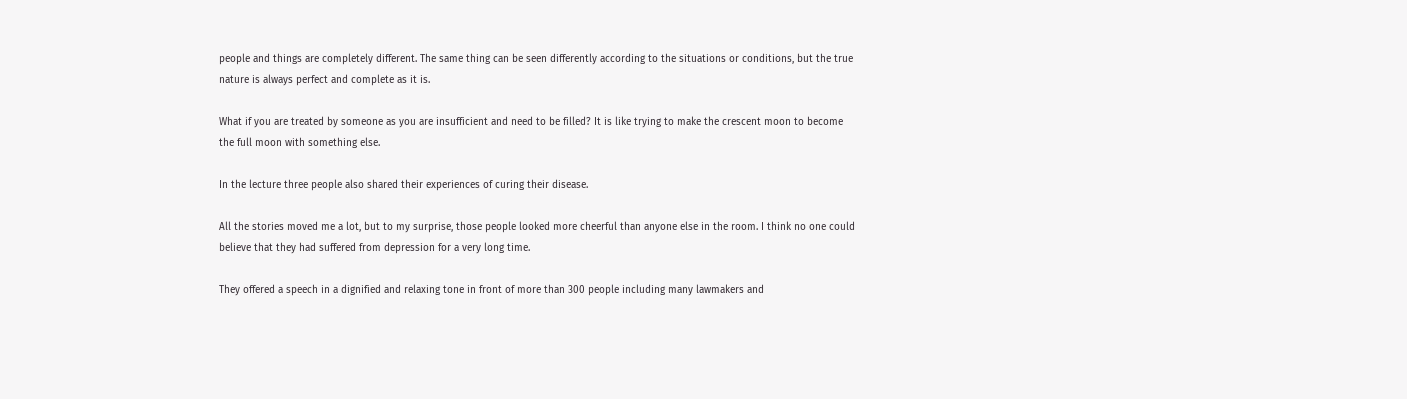people and things are completely different. The same thing can be seen differently according to the situations or conditions, but the true nature is always perfect and complete as it is.

What if you are treated by someone as you are insufficient and need to be filled? It is like trying to make the crescent moon to become the full moon with something else.

In the lecture three people also shared their experiences of curing their disease.

All the stories moved me a lot, but to my surprise, those people looked more cheerful than anyone else in the room. I think no one could believe that they had suffered from depression for a very long time.

They offered a speech in a dignified and relaxing tone in front of more than 300 people including many lawmakers and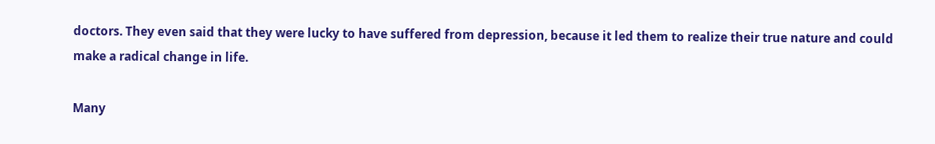doctors. They even said that they were lucky to have suffered from depression, because it led them to realize their true nature and could make a radical change in life.

Many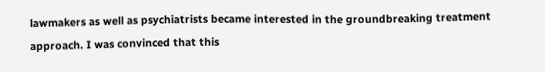lawmakers as well as psychiatrists became interested in the groundbreaking treatment approach. I was convinced that this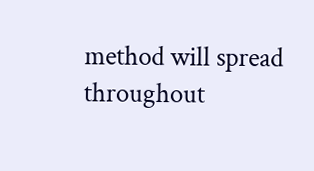method will spread throughout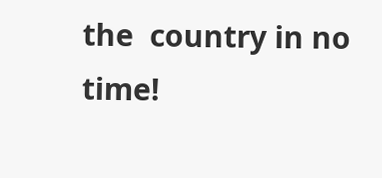the  country in no time!